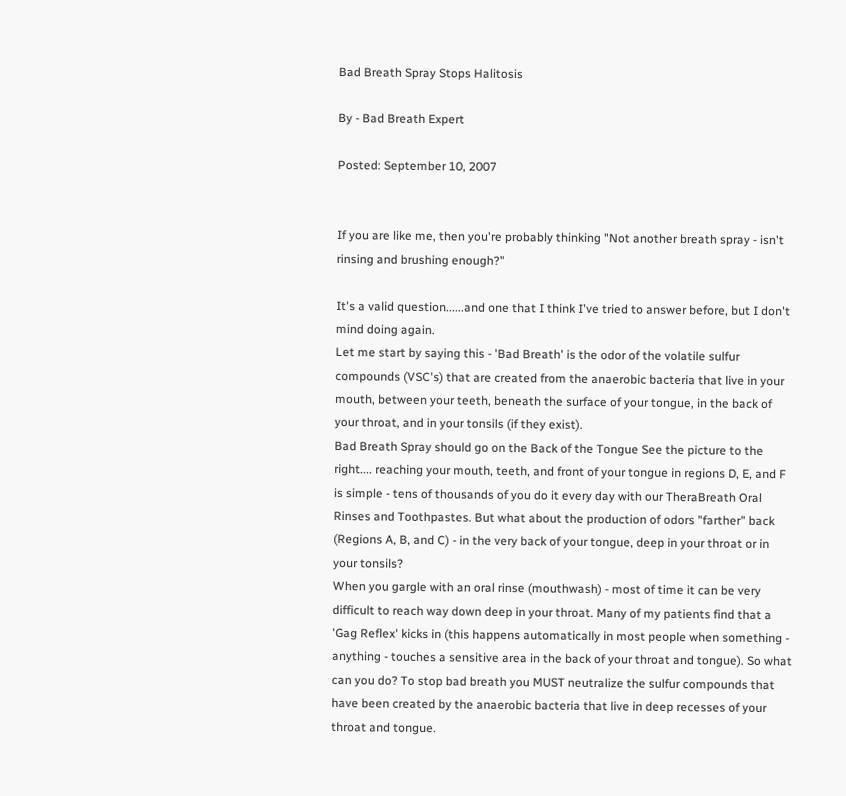Bad Breath Spray Stops Halitosis

By - Bad Breath Expert

Posted: September 10, 2007


If you are like me, then you're probably thinking "Not another breath spray - isn't rinsing and brushing enough?"

It's a valid question......and one that I think I've tried to answer before, but I don't mind doing again.
Let me start by saying this - 'Bad Breath' is the odor of the volatile sulfur compounds (VSC's) that are created from the anaerobic bacteria that live in your mouth, between your teeth, beneath the surface of your tongue, in the back of your throat, and in your tonsils (if they exist).
Bad Breath Spray should go on the Back of the Tongue See the picture to the right.... reaching your mouth, teeth, and front of your tongue in regions D, E, and F is simple - tens of thousands of you do it every day with our TheraBreath Oral Rinses and Toothpastes. But what about the production of odors "farther" back (Regions A, B, and C) - in the very back of your tongue, deep in your throat or in your tonsils?
When you gargle with an oral rinse (mouthwash) - most of time it can be very difficult to reach way down deep in your throat. Many of my patients find that a 'Gag Reflex' kicks in (this happens automatically in most people when something - anything - touches a sensitive area in the back of your throat and tongue). So what can you do? To stop bad breath you MUST neutralize the sulfur compounds that have been created by the anaerobic bacteria that live in deep recesses of your throat and tongue.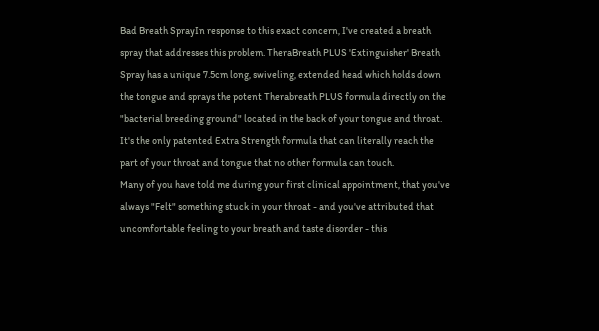Bad Breath SprayIn response to this exact concern, I've created a breath spray that addresses this problem. TheraBreath PLUS 'Extinguisher' Breath Spray has a unique 7.5cm long, swiveling, extended head which holds down the tongue and sprays the potent Therabreath PLUS formula directly on the "bacterial breeding ground" located in the back of your tongue and throat. It's the only patented Extra Strength formula that can literally reach the part of your throat and tongue that no other formula can touch.
Many of you have told me during your first clinical appointment, that you've always "Felt" something stuck in your throat - and you've attributed that uncomfortable feeling to your breath and taste disorder - this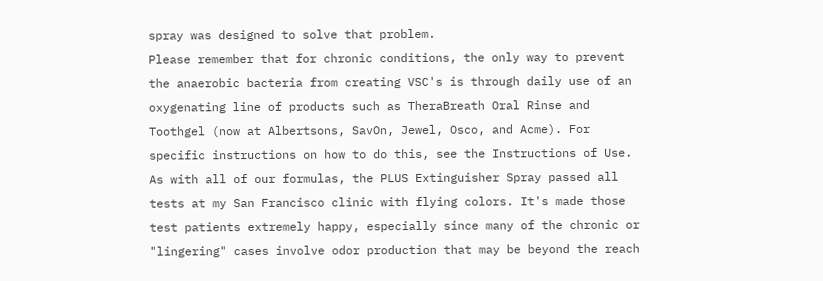spray was designed to solve that problem.
Please remember that for chronic conditions, the only way to prevent the anaerobic bacteria from creating VSC's is through daily use of an oxygenating line of products such as TheraBreath Oral Rinse and Toothgel (now at Albertsons, SavOn, Jewel, Osco, and Acme). For specific instructions on how to do this, see the Instructions of Use.
As with all of our formulas, the PLUS Extinguisher Spray passed all tests at my San Francisco clinic with flying colors. It's made those test patients extremely happy, especially since many of the chronic or "lingering" cases involve odor production that may be beyond the reach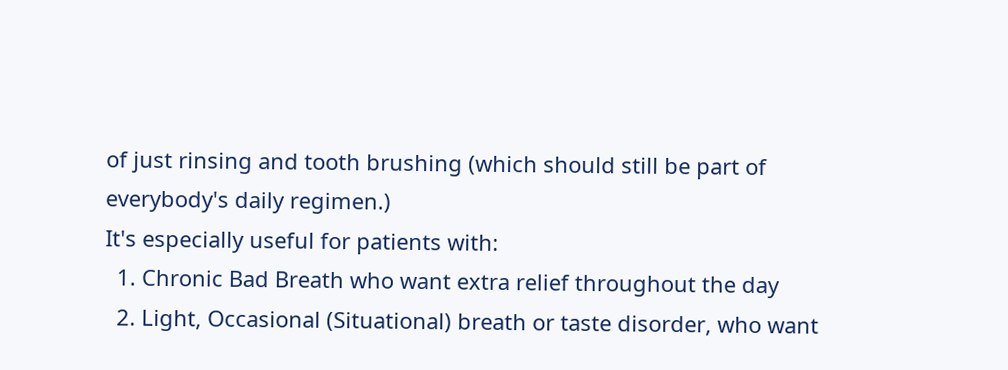of just rinsing and tooth brushing (which should still be part of everybody's daily regimen.)
It's especially useful for patients with:
  1. Chronic Bad Breath who want extra relief throughout the day
  2. Light, Occasional (Situational) breath or taste disorder, who want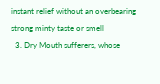instant relief without an overbearing strong minty taste or smell
  3. Dry Mouth sufferers, whose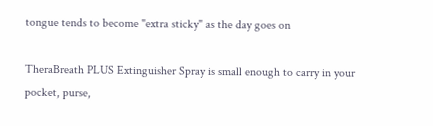tongue tends to become "extra sticky" as the day goes on

TheraBreath PLUS Extinguisher Spray is small enough to carry in your pocket, purse,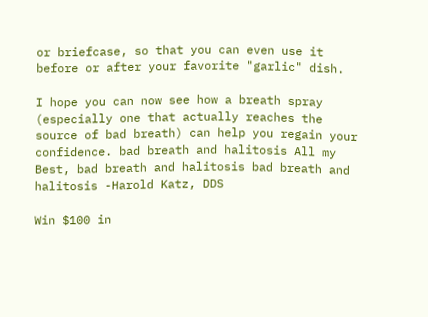or briefcase, so that you can even use it before or after your favorite "garlic" dish.

I hope you can now see how a breath spray (especially one that actually reaches the source of bad breath) can help you regain your confidence. bad breath and halitosis All my Best, bad breath and halitosis bad breath and halitosis -Harold Katz, DDS

Win $100 in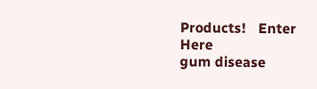Products!   Enter Here
gum disease